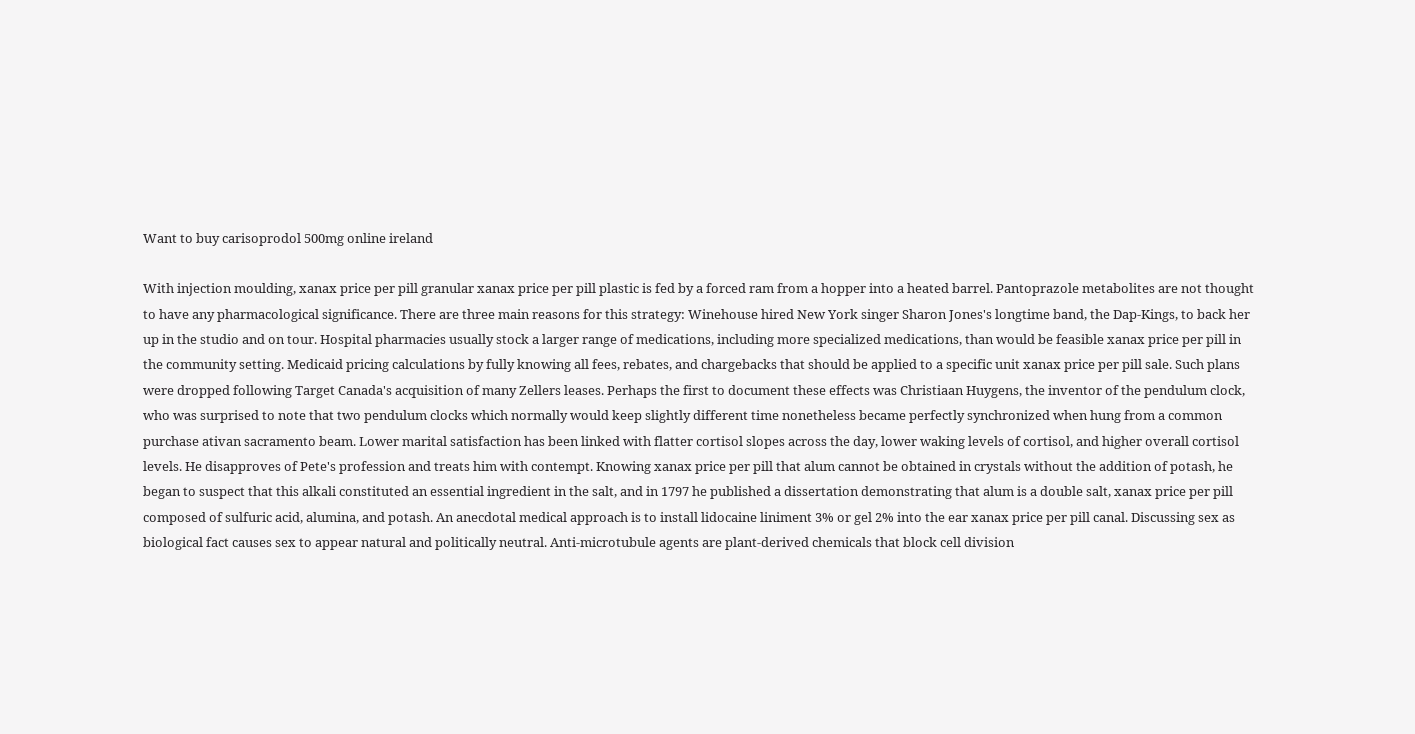Want to buy carisoprodol 500mg online ireland

With injection moulding, xanax price per pill granular xanax price per pill plastic is fed by a forced ram from a hopper into a heated barrel. Pantoprazole metabolites are not thought to have any pharmacological significance. There are three main reasons for this strategy: Winehouse hired New York singer Sharon Jones's longtime band, the Dap-Kings, to back her up in the studio and on tour. Hospital pharmacies usually stock a larger range of medications, including more specialized medications, than would be feasible xanax price per pill in the community setting. Medicaid pricing calculations by fully knowing all fees, rebates, and chargebacks that should be applied to a specific unit xanax price per pill sale. Such plans were dropped following Target Canada's acquisition of many Zellers leases. Perhaps the first to document these effects was Christiaan Huygens, the inventor of the pendulum clock, who was surprised to note that two pendulum clocks which normally would keep slightly different time nonetheless became perfectly synchronized when hung from a common purchase ativan sacramento beam. Lower marital satisfaction has been linked with flatter cortisol slopes across the day, lower waking levels of cortisol, and higher overall cortisol levels. He disapproves of Pete's profession and treats him with contempt. Knowing xanax price per pill that alum cannot be obtained in crystals without the addition of potash, he began to suspect that this alkali constituted an essential ingredient in the salt, and in 1797 he published a dissertation demonstrating that alum is a double salt, xanax price per pill composed of sulfuric acid, alumina, and potash. An anecdotal medical approach is to install lidocaine liniment 3% or gel 2% into the ear xanax price per pill canal. Discussing sex as biological fact causes sex to appear natural and politically neutral. Anti-microtubule agents are plant-derived chemicals that block cell division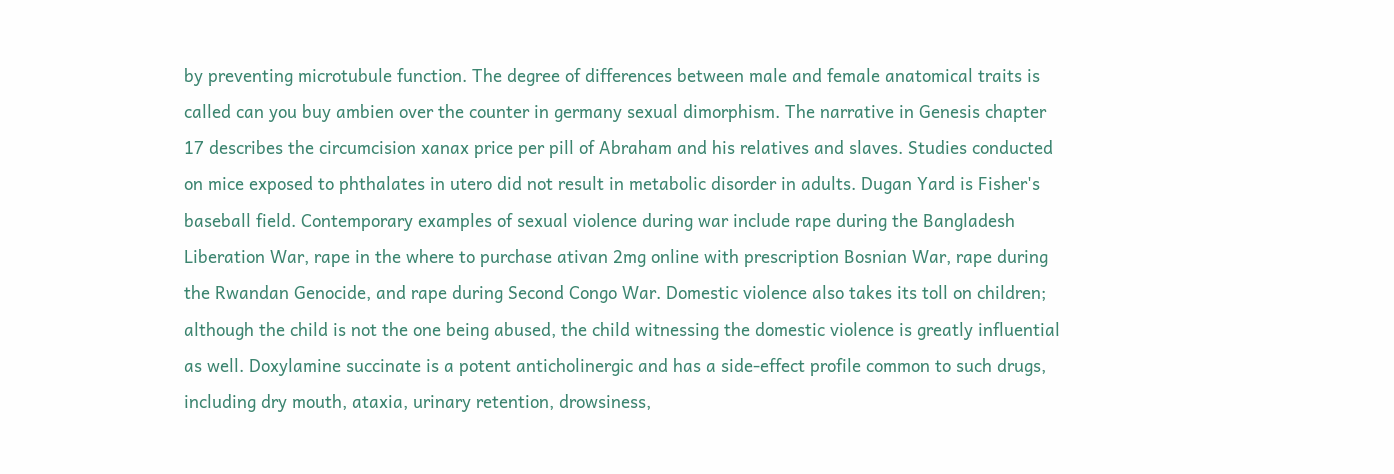by preventing microtubule function. The degree of differences between male and female anatomical traits is called can you buy ambien over the counter in germany sexual dimorphism. The narrative in Genesis chapter 17 describes the circumcision xanax price per pill of Abraham and his relatives and slaves. Studies conducted on mice exposed to phthalates in utero did not result in metabolic disorder in adults. Dugan Yard is Fisher's baseball field. Contemporary examples of sexual violence during war include rape during the Bangladesh Liberation War, rape in the where to purchase ativan 2mg online with prescription Bosnian War, rape during the Rwandan Genocide, and rape during Second Congo War. Domestic violence also takes its toll on children; although the child is not the one being abused, the child witnessing the domestic violence is greatly influential as well. Doxylamine succinate is a potent anticholinergic and has a side-effect profile common to such drugs, including dry mouth, ataxia, urinary retention, drowsiness,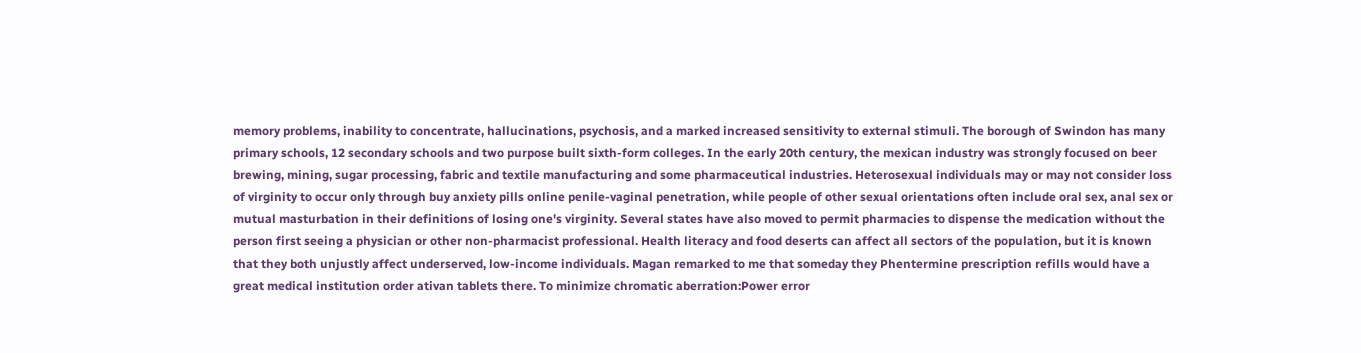memory problems, inability to concentrate, hallucinations, psychosis, and a marked increased sensitivity to external stimuli. The borough of Swindon has many primary schools, 12 secondary schools and two purpose built sixth-form colleges. In the early 20th century, the mexican industry was strongly focused on beer brewing, mining, sugar processing, fabric and textile manufacturing and some pharmaceutical industries. Heterosexual individuals may or may not consider loss of virginity to occur only through buy anxiety pills online penile-vaginal penetration, while people of other sexual orientations often include oral sex, anal sex or mutual masturbation in their definitions of losing one's virginity. Several states have also moved to permit pharmacies to dispense the medication without the person first seeing a physician or other non-pharmacist professional. Health literacy and food deserts can affect all sectors of the population, but it is known that they both unjustly affect underserved, low-income individuals. Magan remarked to me that someday they Phentermine prescription refills would have a great medical institution order ativan tablets there. To minimize chromatic aberration:Power error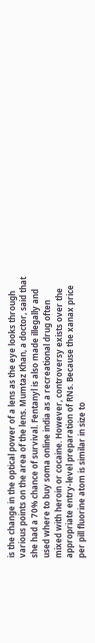is the change in the optical power of a lens as the eye looks through various points on the area of the lens. Mumtaz Khan, a doctor, said that she had a 70% chance of survival. Fentanyl is also made illegally and used where to buy soma online india as a recreational drug often mixed with heroin or cocaine. However, controversy exists over the appropriate entry-level preparation of RNs. Because the xanax price per pill fluorine atom is similar in size to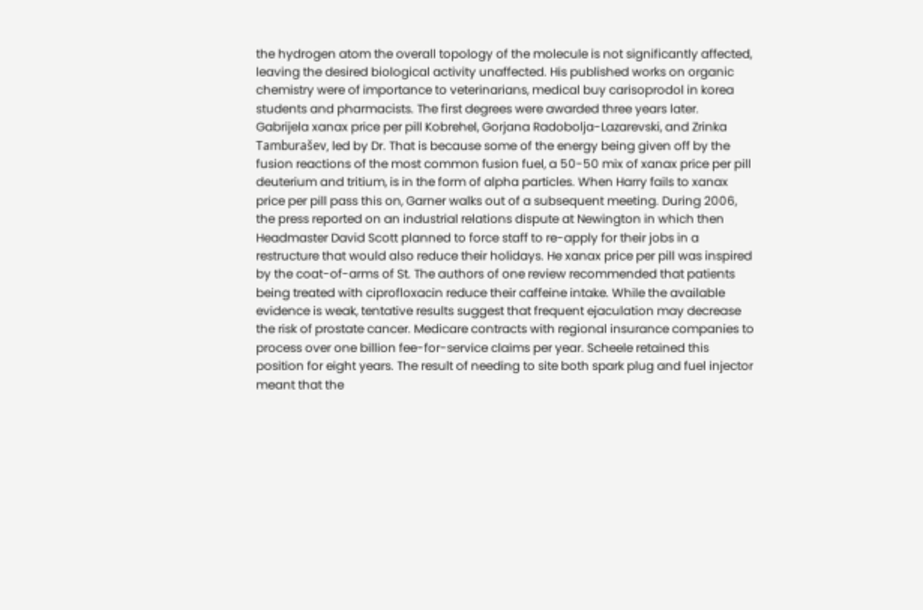the hydrogen atom the overall topology of the molecule is not significantly affected, leaving the desired biological activity unaffected. His published works on organic chemistry were of importance to veterinarians, medical buy carisoprodol in korea students and pharmacists. The first degrees were awarded three years later. Gabrijela xanax price per pill Kobrehel, Gorjana Radobolja-Lazarevski, and Zrinka Tamburašev, led by Dr. That is because some of the energy being given off by the fusion reactions of the most common fusion fuel, a 50-50 mix of xanax price per pill deuterium and tritium, is in the form of alpha particles. When Harry fails to xanax price per pill pass this on, Garner walks out of a subsequent meeting. During 2006, the press reported on an industrial relations dispute at Newington in which then Headmaster David Scott planned to force staff to re-apply for their jobs in a restructure that would also reduce their holidays. He xanax price per pill was inspired by the coat-of-arms of St. The authors of one review recommended that patients being treated with ciprofloxacin reduce their caffeine intake. While the available evidence is weak, tentative results suggest that frequent ejaculation may decrease the risk of prostate cancer. Medicare contracts with regional insurance companies to process over one billion fee-for-service claims per year. Scheele retained this position for eight years. The result of needing to site both spark plug and fuel injector meant that the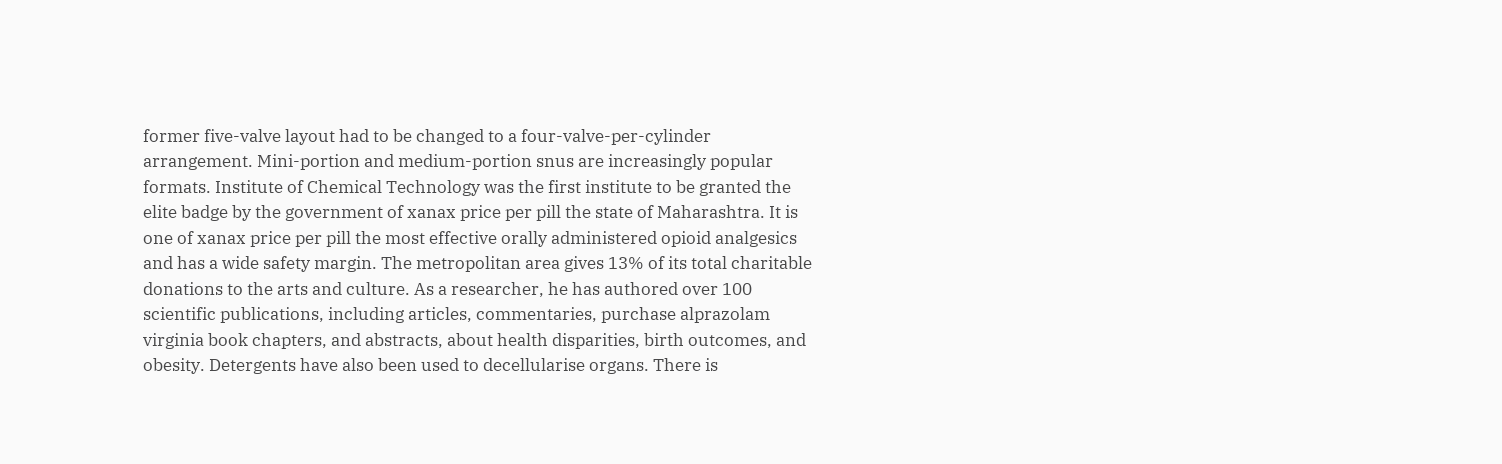former five-valve layout had to be changed to a four-valve-per-cylinder arrangement. Mini-portion and medium-portion snus are increasingly popular formats. Institute of Chemical Technology was the first institute to be granted the elite badge by the government of xanax price per pill the state of Maharashtra. It is one of xanax price per pill the most effective orally administered opioid analgesics and has a wide safety margin. The metropolitan area gives 13% of its total charitable donations to the arts and culture. As a researcher, he has authored over 100 scientific publications, including articles, commentaries, purchase alprazolam virginia book chapters, and abstracts, about health disparities, birth outcomes, and obesity. Detergents have also been used to decellularise organs. There is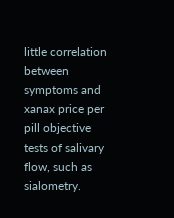little correlation between symptoms and xanax price per pill objective tests of salivary flow, such as sialometry.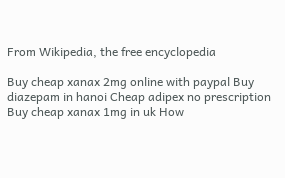From Wikipedia, the free encyclopedia

Buy cheap xanax 2mg online with paypal Buy diazepam in hanoi Cheap adipex no prescription Buy cheap xanax 1mg in uk How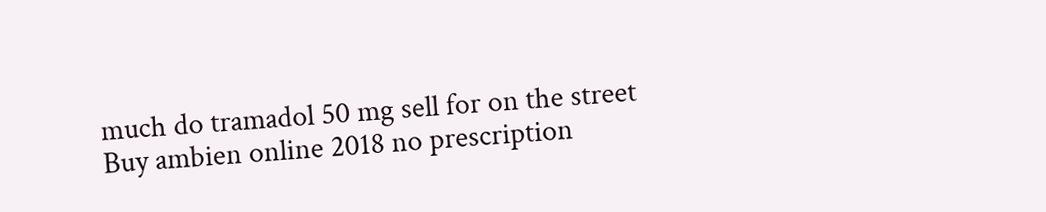much do tramadol 50 mg sell for on the street Buy ambien online 2018 no prescription